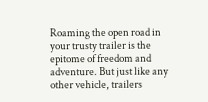Roaming the open road in your trusty trailer is the epitome of freedom and adventure. But just like any other vehicle, trailers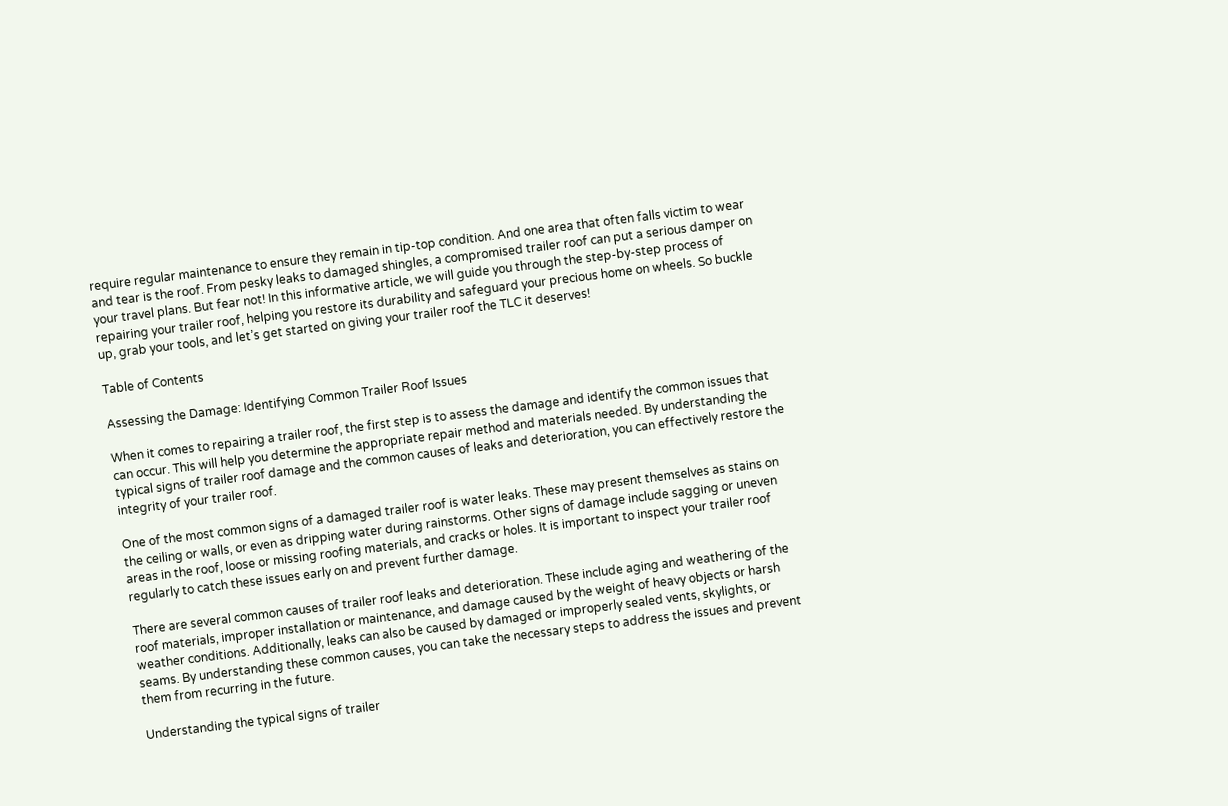require regular maintenance to ensure they remain in tip-top condition. And one area that often falls victim to wear and tear is the roof. From pesky leaks to damaged shingles, a compromised trailer roof can put a serious damper on your travel plans. But fear not! In this informative article, we will guide you through the step-by-step process of repairing your trailer roof, helping you restore its durability and safeguard your precious home on wheels. So buckle up, grab your tools, and let’s get started on giving your trailer roof the TLC it deserves!

Table of Contents

Assessing the Damage: Identifying Common Trailer Roof Issues

When it comes to repairing a trailer roof, the first step is to assess the damage and identify the common issues that can occur. This will help you determine the appropriate repair method and materials needed. By understanding the typical signs of trailer roof damage and the common causes of leaks and deterioration, you can effectively restore the integrity of your trailer roof.

One of the most common signs of a damaged trailer roof is water leaks. These may present themselves as stains on the ceiling or walls, or even as dripping water during rainstorms. Other signs of damage include sagging or uneven areas in the roof, loose or missing roofing materials, and cracks or holes. It is important to inspect your trailer roof regularly to catch these issues early on and prevent further damage.

There are several common causes of trailer roof leaks and deterioration. These include aging and weathering of the roof materials, improper installation or maintenance, and damage caused by the weight of heavy objects or harsh weather conditions. Additionally, leaks can also be caused by damaged or improperly sealed vents, skylights, or seams. By understanding these common causes, you can take the necessary steps to address the issues and prevent them from recurring in the future.

Understanding the typical signs of trailer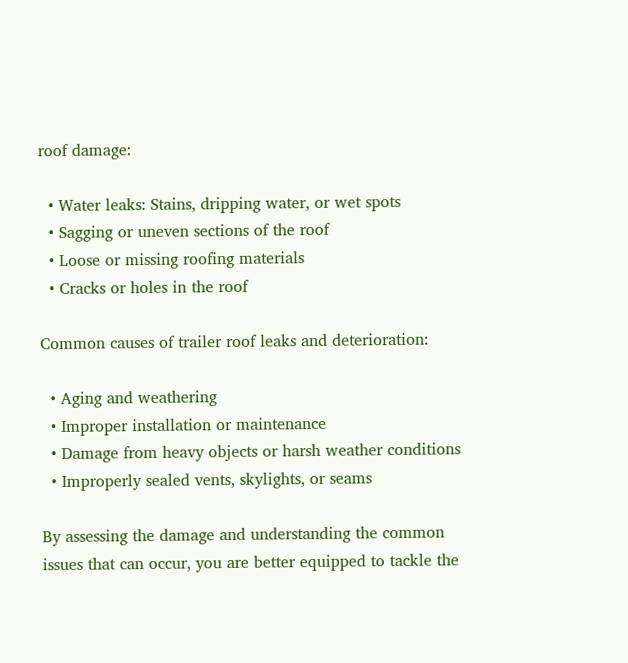roof damage:

  • Water leaks: Stains, dripping water, or wet spots
  • Sagging or uneven sections of the roof
  • Loose or missing roofing materials
  • Cracks or holes in the roof

Common causes of trailer roof leaks and deterioration:

  • Aging and weathering
  • Improper installation or maintenance
  • Damage from heavy objects or harsh weather conditions
  • Improperly sealed vents, skylights, or seams

By assessing the damage and understanding the common issues that can occur, you are better equipped to tackle the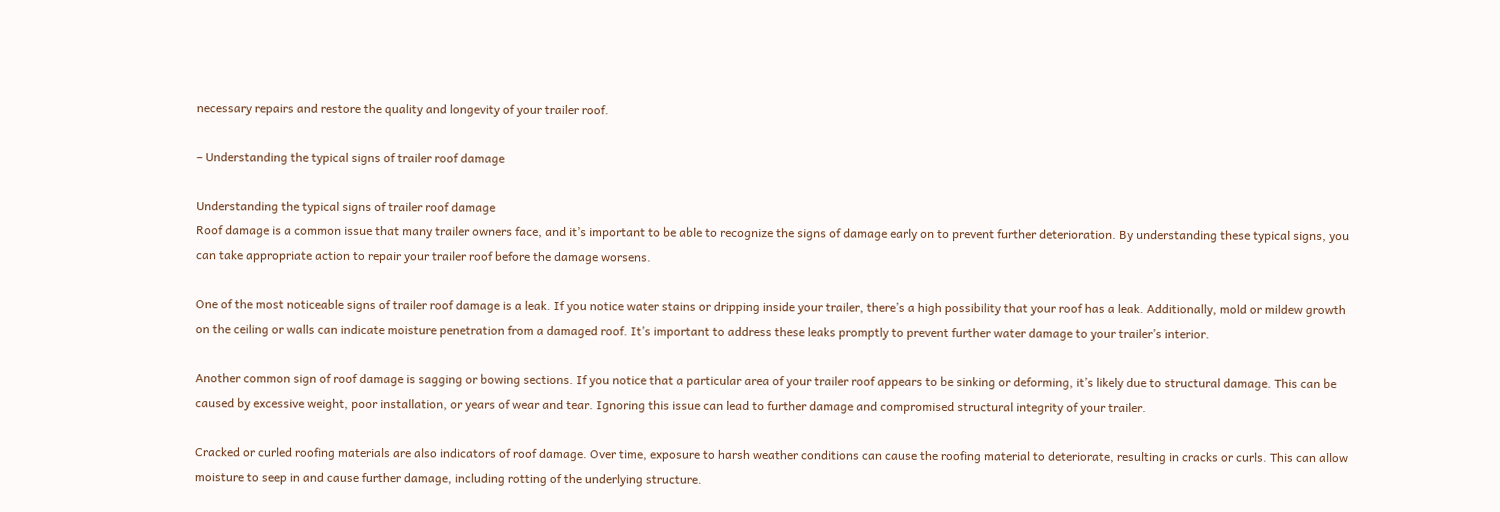necessary repairs and restore the quality and longevity of your trailer roof.

– Understanding the typical signs of trailer roof damage

Understanding the typical signs of trailer roof damage
Roof damage is a common issue that many trailer owners face, and it’s important to be able to recognize the signs of damage early on to prevent further deterioration. By understanding these typical signs, you can take appropriate action to repair your trailer roof before the damage worsens.

One of the most noticeable signs of trailer roof damage is a leak. If you notice water stains or dripping inside your trailer, there’s a high possibility that your roof has a leak. Additionally, mold or mildew growth on the ceiling or walls can indicate moisture penetration from a damaged roof. It’s important to address these leaks promptly to prevent further water damage to your trailer’s interior.

Another common sign of roof damage is sagging or bowing sections. If you notice that a particular area of your trailer roof appears to be sinking or deforming, it’s likely due to structural damage. This can be caused by excessive weight, poor installation, or years of wear and tear. Ignoring this issue can lead to further damage and compromised structural integrity of your trailer.

Cracked or curled roofing materials are also indicators of roof damage. Over time, exposure to harsh weather conditions can cause the roofing material to deteriorate, resulting in cracks or curls. This can allow moisture to seep in and cause further damage, including rotting of the underlying structure.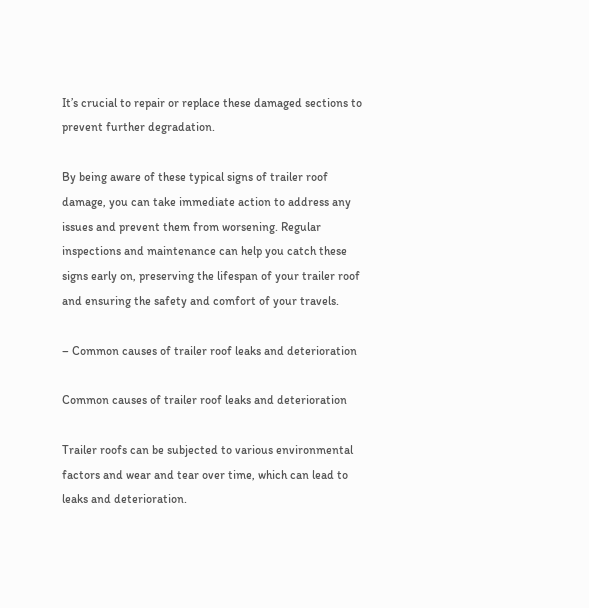It’s crucial to repair or replace these damaged sections to prevent further degradation.

By being aware of these typical signs of trailer roof damage, you can take immediate action to address any issues and prevent them from worsening. Regular inspections and maintenance can help you catch these signs early on, preserving the lifespan of your trailer roof and ensuring the safety and comfort of your travels.

– Common causes of trailer roof leaks and deterioration

Common causes of trailer roof leaks and deterioration

Trailer roofs can be subjected to various environmental factors and wear and tear over time, which can lead to leaks and deterioration.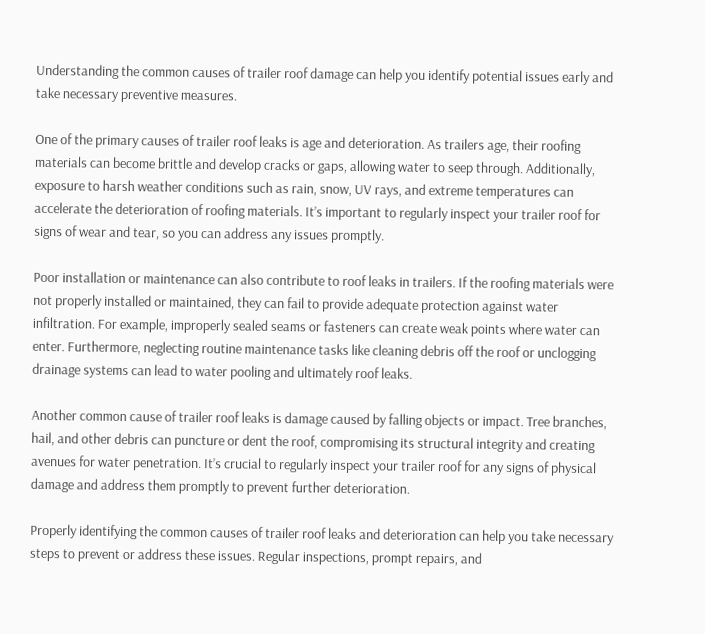Understanding the common causes of trailer roof damage can help you identify potential issues early and take necessary preventive measures.

One of the primary causes of trailer roof leaks is age and deterioration. As trailers age, their roofing materials can become brittle and develop cracks or gaps, allowing water to seep through. Additionally, exposure to harsh weather conditions such as rain, snow, UV rays, and extreme temperatures can accelerate the deterioration of roofing materials. It’s important to regularly inspect your trailer roof for signs of wear and tear, so you can address any issues promptly.

Poor installation or maintenance can also contribute to roof leaks in trailers. If the roofing materials were not properly installed or maintained, they can fail to provide adequate protection against water infiltration. For example, improperly sealed seams or fasteners can create weak points where water can enter. Furthermore, neglecting routine maintenance tasks like cleaning debris off the roof or unclogging drainage systems can lead to water pooling and ultimately roof leaks.

Another common cause of trailer roof leaks is damage caused by falling objects or impact. Tree branches, hail, and other debris can puncture or dent the roof, compromising its structural integrity and creating avenues for water penetration. It’s crucial to regularly inspect your trailer roof for any signs of physical damage and address them promptly to prevent further deterioration.

Properly identifying the common causes of trailer roof leaks and deterioration can help you take necessary steps to prevent or address these issues. Regular inspections, prompt repairs, and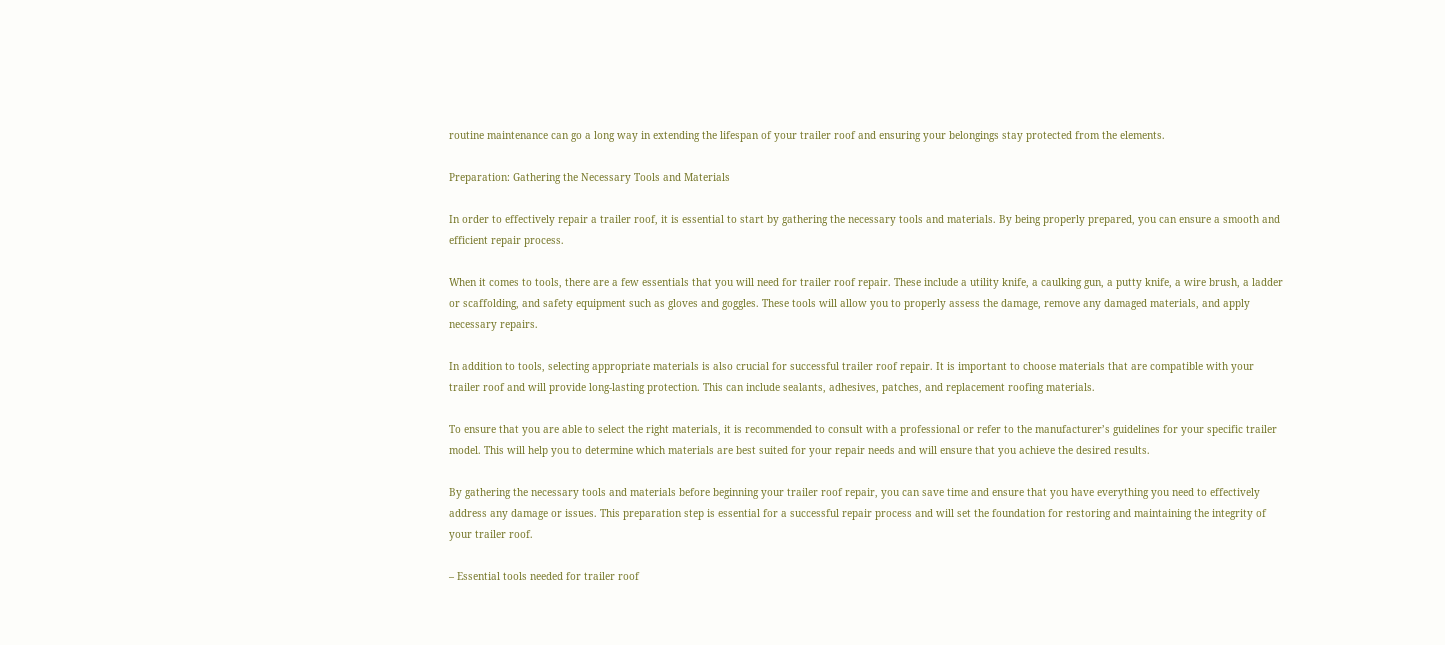routine maintenance can go a long way in extending the lifespan of your trailer roof and ensuring your belongings stay protected from the elements.

Preparation: Gathering the Necessary Tools and Materials

In order to effectively repair a trailer roof, it is essential to start by gathering the necessary tools and materials. By being properly prepared, you can ensure a smooth and efficient repair process.

When it comes to tools, there are a few essentials that you will need for trailer roof repair. These include a utility knife, a caulking gun, a putty knife, a wire brush, a ladder or scaffolding, and safety equipment such as gloves and goggles. These tools will allow you to properly assess the damage, remove any damaged materials, and apply necessary repairs.

In addition to tools, selecting appropriate materials is also crucial for successful trailer roof repair. It is important to choose materials that are compatible with your trailer roof and will provide long-lasting protection. This can include sealants, adhesives, patches, and replacement roofing materials.

To ensure that you are able to select the right materials, it is recommended to consult with a professional or refer to the manufacturer’s guidelines for your specific trailer model. This will help you to determine which materials are best suited for your repair needs and will ensure that you achieve the desired results.

By gathering the necessary tools and materials before beginning your trailer roof repair, you can save time and ensure that you have everything you need to effectively address any damage or issues. This preparation step is essential for a successful repair process and will set the foundation for restoring and maintaining the integrity of your trailer roof.

– Essential tools needed for trailer roof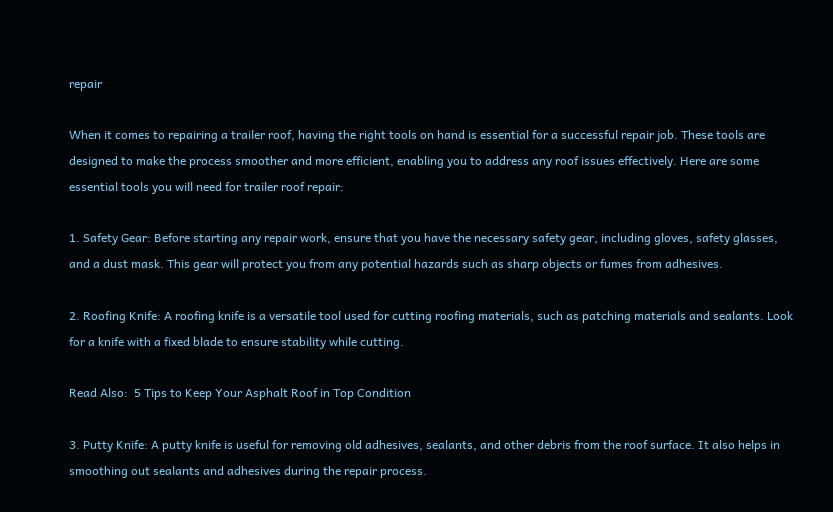repair

When it comes to repairing a trailer roof, having the right tools on hand is essential for a successful repair job. These tools are designed to make the process smoother and more efficient, enabling you to address any roof issues effectively. Here are some essential tools you will need for trailer roof repair:

1. Safety Gear: Before starting any repair work, ensure that you have the necessary safety gear, including gloves, safety glasses, and a dust mask. This gear will protect you from any potential hazards such as sharp objects or fumes from adhesives.

2. Roofing Knife: A roofing knife is a versatile tool used for cutting roofing materials, such as patching materials and sealants. Look for a knife with a fixed blade to ensure stability while cutting.

Read Also:  5 Tips to Keep Your Asphalt Roof in Top Condition

3. Putty Knife: A putty knife is useful for removing old adhesives, sealants, and other debris from the roof surface. It also helps in smoothing out sealants and adhesives during the repair process.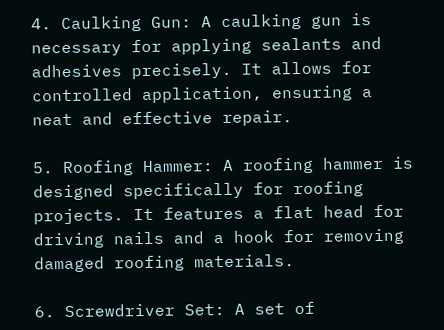4. Caulking Gun: A caulking gun is necessary for applying sealants and adhesives precisely. It allows for controlled application, ensuring a neat and effective repair.

5. Roofing Hammer: A roofing hammer is designed specifically for roofing projects. It features a flat head for driving nails and a hook for removing damaged roofing materials.

6. Screwdriver Set: A set of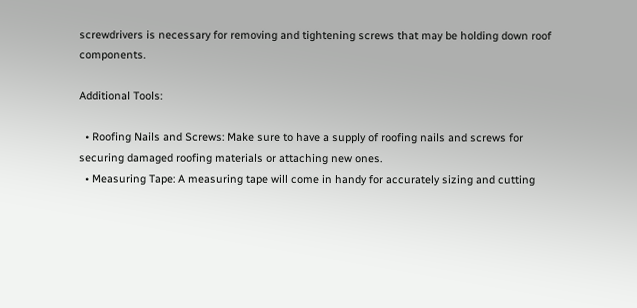screwdrivers is necessary for removing and tightening screws that may be holding down roof components.

Additional Tools:

  • Roofing Nails and Screws: Make sure to have a supply of roofing nails and screws for securing damaged roofing materials or attaching new ones.
  • Measuring Tape: A measuring tape will come in handy for accurately sizing and cutting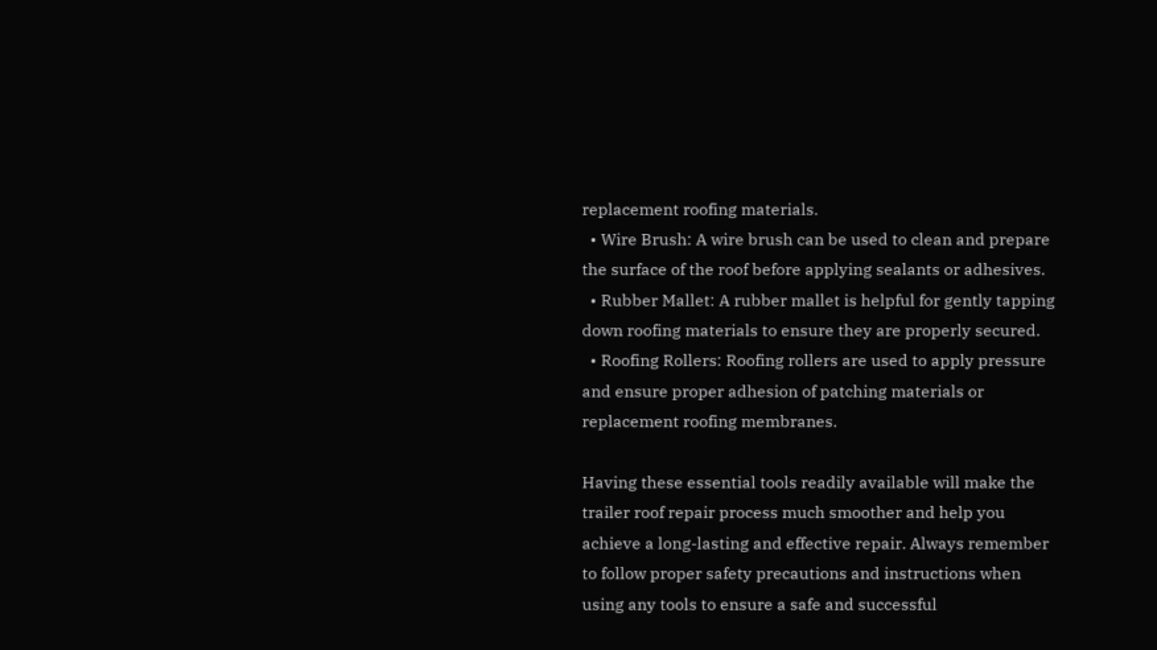replacement roofing materials.
  • Wire Brush: A wire brush can be used to clean and prepare the surface of the roof before applying sealants or adhesives.
  • Rubber Mallet: A rubber mallet is helpful for gently tapping down roofing materials to ensure they are properly secured.
  • Roofing Rollers: Roofing rollers are used to apply pressure and ensure proper adhesion of patching materials or replacement roofing membranes.

Having these essential tools readily available will make the trailer roof repair process much smoother and help you achieve a long-lasting and effective repair. Always remember to follow proper safety precautions and instructions when using any tools to ensure a safe and successful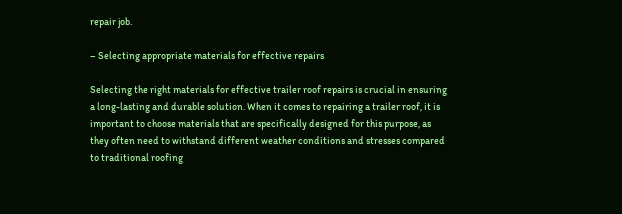repair job.

– Selecting appropriate materials for effective repairs

Selecting the right materials for effective trailer roof repairs is crucial in ensuring a long-lasting and durable solution. When it comes to repairing a trailer roof, it is important to choose materials that are specifically designed for this purpose, as they often need to withstand different weather conditions and stresses compared to traditional roofing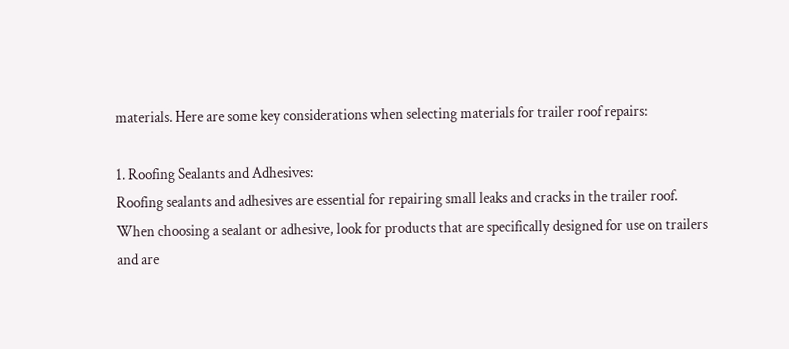materials. Here are some key considerations when selecting materials for trailer roof repairs:

1. Roofing Sealants and Adhesives:
Roofing sealants and adhesives are essential for repairing small leaks and cracks in the trailer roof. When choosing a sealant or adhesive, look for products that are specifically designed for use on trailers and are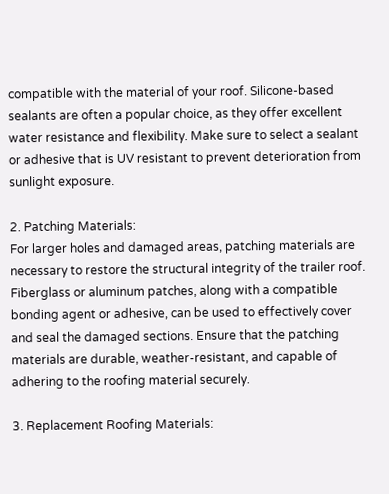compatible with the material of your roof. Silicone-based sealants are often a popular choice, as they offer excellent water resistance and flexibility. Make sure to select a sealant or adhesive that is UV resistant to prevent deterioration from sunlight exposure.

2. Patching Materials:
For larger holes and damaged areas, patching materials are necessary to restore the structural integrity of the trailer roof. Fiberglass or aluminum patches, along with a compatible bonding agent or adhesive, can be used to effectively cover and seal the damaged sections. Ensure that the patching materials are durable, weather-resistant, and capable of adhering to the roofing material securely.

3. Replacement Roofing Materials: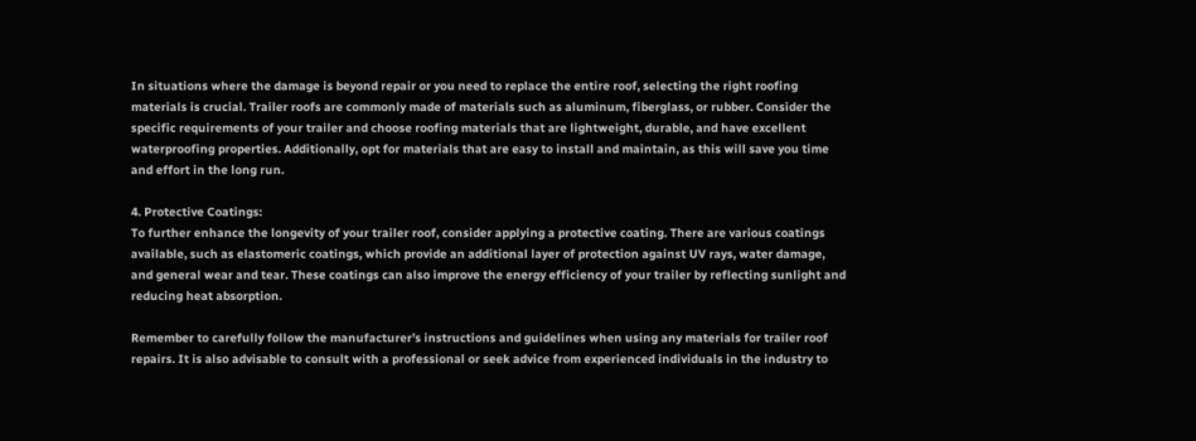In situations where the damage is beyond repair or you need to replace the entire roof, selecting the right roofing materials is crucial. Trailer roofs are commonly made of materials such as aluminum, fiberglass, or rubber. Consider the specific requirements of your trailer and choose roofing materials that are lightweight, durable, and have excellent waterproofing properties. Additionally, opt for materials that are easy to install and maintain, as this will save you time and effort in the long run.

4. Protective Coatings:
To further enhance the longevity of your trailer roof, consider applying a protective coating. There are various coatings available, such as elastomeric coatings, which provide an additional layer of protection against UV rays, water damage, and general wear and tear. These coatings can also improve the energy efficiency of your trailer by reflecting sunlight and reducing heat absorption.

Remember to carefully follow the manufacturer’s instructions and guidelines when using any materials for trailer roof repairs. It is also advisable to consult with a professional or seek advice from experienced individuals in the industry to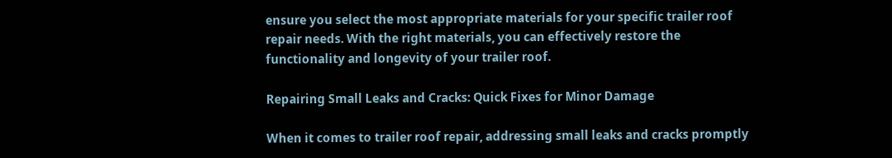ensure you select the most appropriate materials for your specific trailer roof repair needs. With the right materials, you can effectively restore the functionality and longevity of your trailer roof.

Repairing Small Leaks and Cracks: Quick Fixes for Minor Damage

When it comes to trailer roof repair, addressing small leaks and cracks promptly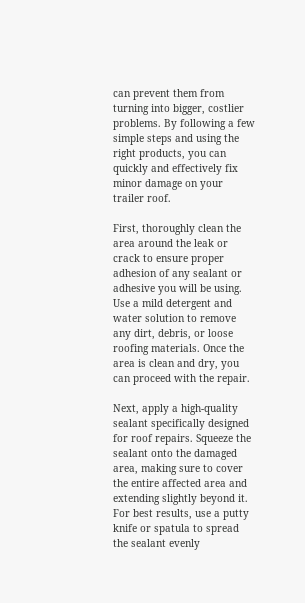can prevent them from turning into bigger, costlier problems. By following a few simple steps and using the right products, you can quickly and effectively fix minor damage on your trailer roof.

First, thoroughly clean the area around the leak or crack to ensure proper adhesion of any sealant or adhesive you will be using. Use a mild detergent and water solution to remove any dirt, debris, or loose roofing materials. Once the area is clean and dry, you can proceed with the repair.

Next, apply a high-quality sealant specifically designed for roof repairs. Squeeze the sealant onto the damaged area, making sure to cover the entire affected area and extending slightly beyond it. For best results, use a putty knife or spatula to spread the sealant evenly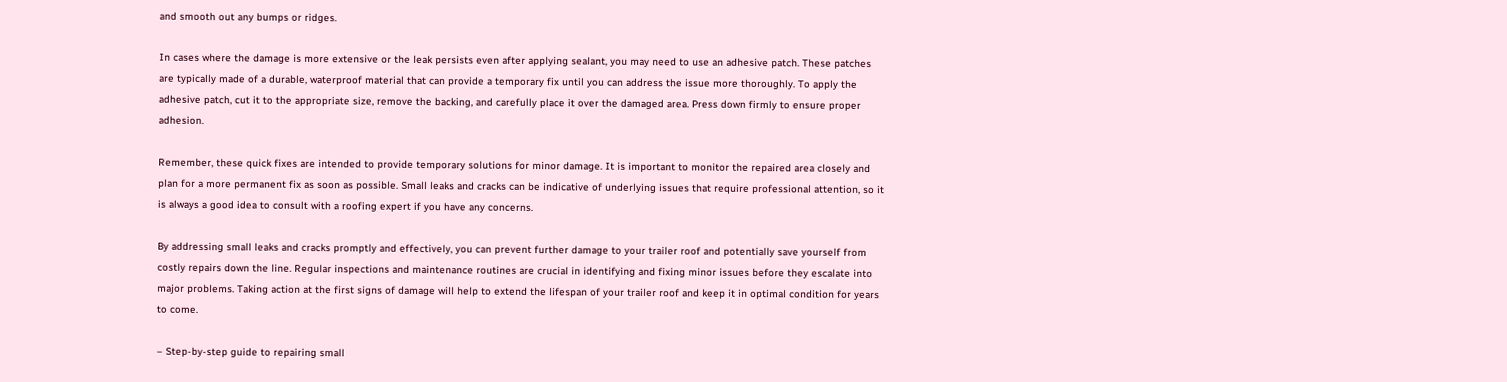and smooth out any bumps or ridges.

In cases where the damage is more extensive or the leak persists even after applying sealant, you may need to use an adhesive patch. These patches are typically made of a durable, waterproof material that can provide a temporary fix until you can address the issue more thoroughly. To apply the adhesive patch, cut it to the appropriate size, remove the backing, and carefully place it over the damaged area. Press down firmly to ensure proper adhesion.

Remember, these quick fixes are intended to provide temporary solutions for minor damage. It is important to monitor the repaired area closely and plan for a more permanent fix as soon as possible. Small leaks and cracks can be indicative of underlying issues that require professional attention, so it is always a good idea to consult with a roofing expert if you have any concerns.

By addressing small leaks and cracks promptly and effectively, you can prevent further damage to your trailer roof and potentially save yourself from costly repairs down the line. Regular inspections and maintenance routines are crucial in identifying and fixing minor issues before they escalate into major problems. Taking action at the first signs of damage will help to extend the lifespan of your trailer roof and keep it in optimal condition for years to come.

– Step-by-step guide to repairing small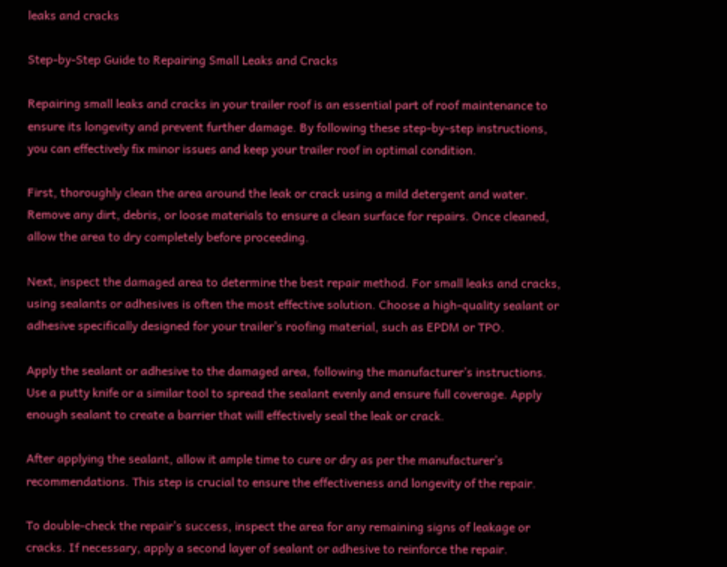leaks and cracks

Step-by-Step Guide to Repairing Small Leaks and Cracks

Repairing small leaks and cracks in your trailer roof is an essential part of roof maintenance to ensure its longevity and prevent further damage. By following these step-by-step instructions, you can effectively fix minor issues and keep your trailer roof in optimal condition.

First, thoroughly clean the area around the leak or crack using a mild detergent and water. Remove any dirt, debris, or loose materials to ensure a clean surface for repairs. Once cleaned, allow the area to dry completely before proceeding.

Next, inspect the damaged area to determine the best repair method. For small leaks and cracks, using sealants or adhesives is often the most effective solution. Choose a high-quality sealant or adhesive specifically designed for your trailer’s roofing material, such as EPDM or TPO.

Apply the sealant or adhesive to the damaged area, following the manufacturer’s instructions. Use a putty knife or a similar tool to spread the sealant evenly and ensure full coverage. Apply enough sealant to create a barrier that will effectively seal the leak or crack.

After applying the sealant, allow it ample time to cure or dry as per the manufacturer’s recommendations. This step is crucial to ensure the effectiveness and longevity of the repair.

To double-check the repair’s success, inspect the area for any remaining signs of leakage or cracks. If necessary, apply a second layer of sealant or adhesive to reinforce the repair.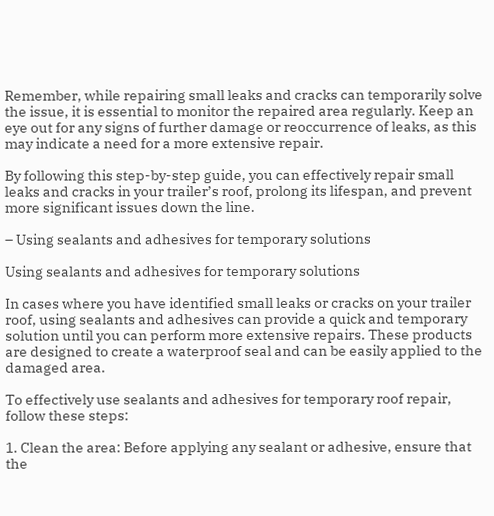Remember, while repairing small leaks and cracks can temporarily solve the issue, it is essential to monitor the repaired area regularly. Keep an eye out for any signs of further damage or reoccurrence of leaks, as this may indicate a need for a more extensive repair.

By following this step-by-step guide, you can effectively repair small leaks and cracks in your trailer’s roof, prolong its lifespan, and prevent more significant issues down the line.

– Using sealants and adhesives for temporary solutions

Using sealants and adhesives for temporary solutions

In cases where you have identified small leaks or cracks on your trailer roof, using sealants and adhesives can provide a quick and temporary solution until you can perform more extensive repairs. These products are designed to create a waterproof seal and can be easily applied to the damaged area.

To effectively use sealants and adhesives for temporary roof repair, follow these steps:

1. Clean the area: Before applying any sealant or adhesive, ensure that the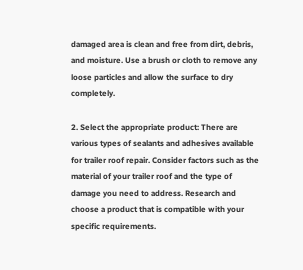damaged area is clean and free from dirt, debris, and moisture. Use a brush or cloth to remove any loose particles and allow the surface to dry completely.

2. Select the appropriate product: There are various types of sealants and adhesives available for trailer roof repair. Consider factors such as the material of your trailer roof and the type of damage you need to address. Research and choose a product that is compatible with your specific requirements.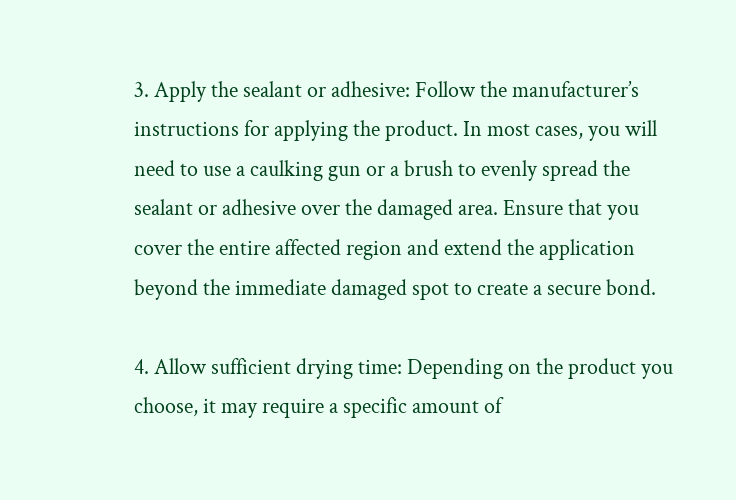3. Apply the sealant or adhesive: Follow the manufacturer’s instructions for applying the product. In most cases, you will need to use a caulking gun or a brush to evenly spread the sealant or adhesive over the damaged area. Ensure that you cover the entire affected region and extend the application beyond the immediate damaged spot to create a secure bond.

4. Allow sufficient drying time: Depending on the product you choose, it may require a specific amount of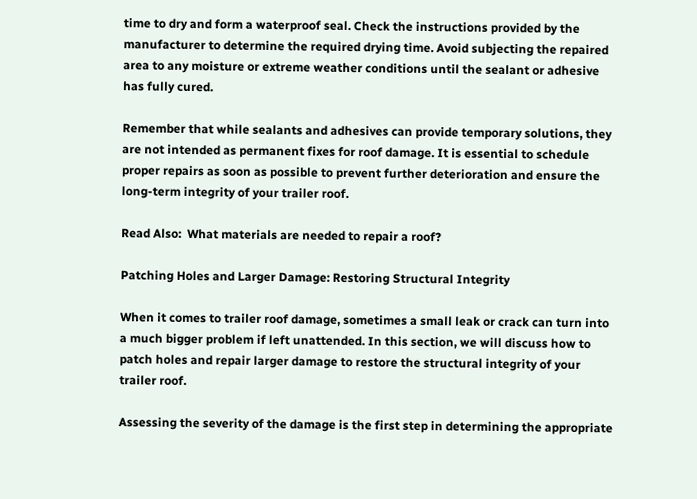time to dry and form a waterproof seal. Check the instructions provided by the manufacturer to determine the required drying time. Avoid subjecting the repaired area to any moisture or extreme weather conditions until the sealant or adhesive has fully cured.

Remember that while sealants and adhesives can provide temporary solutions, they are not intended as permanent fixes for roof damage. It is essential to schedule proper repairs as soon as possible to prevent further deterioration and ensure the long-term integrity of your trailer roof.

Read Also:  What materials are needed to repair a roof?

Patching Holes and Larger Damage: Restoring Structural Integrity

When it comes to trailer roof damage, sometimes a small leak or crack can turn into a much bigger problem if left unattended. In this section, we will discuss how to patch holes and repair larger damage to restore the structural integrity of your trailer roof.

Assessing the severity of the damage is the first step in determining the appropriate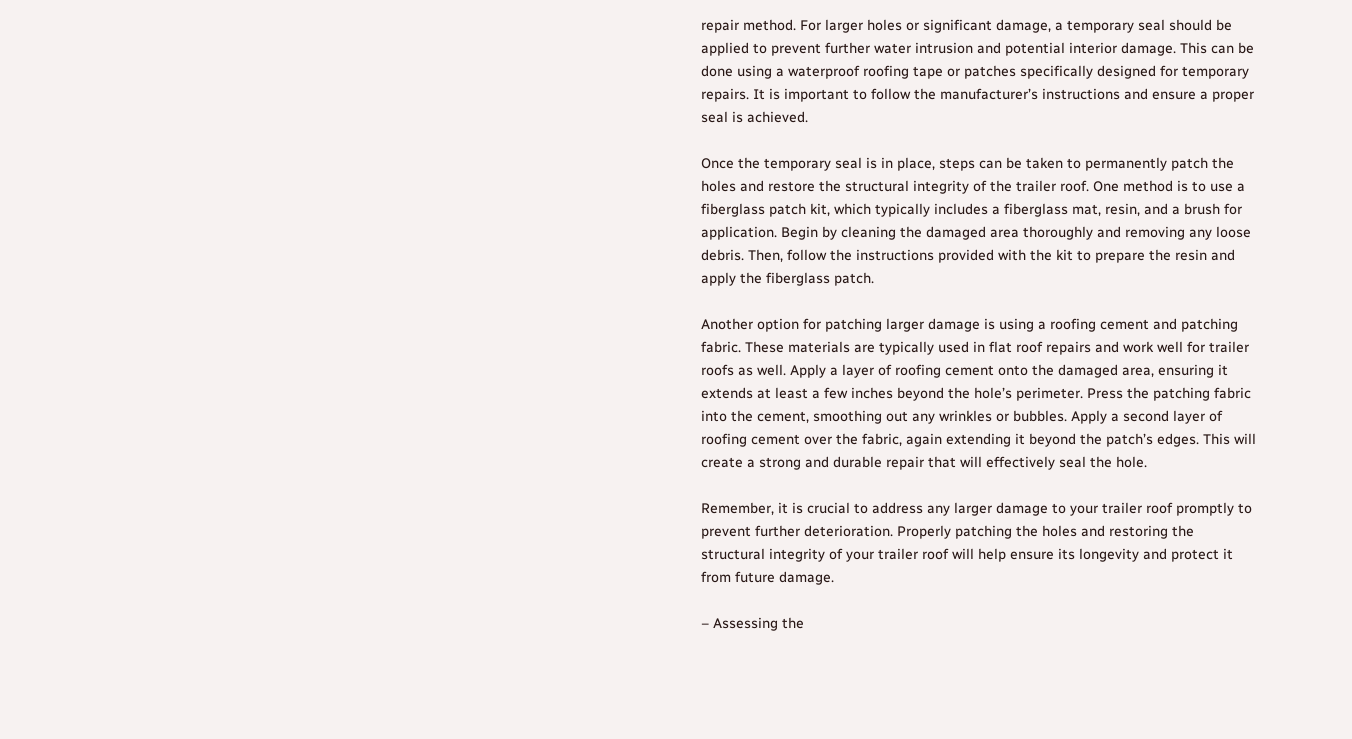repair method. For larger holes or significant damage, a temporary seal should be applied to prevent further water intrusion and potential interior damage. This can be done using a waterproof roofing tape or patches specifically designed for temporary repairs. It is important to follow the manufacturer’s instructions and ensure a proper seal is achieved.

Once the temporary seal is in place, steps can be taken to permanently patch the holes and restore the structural integrity of the trailer roof. One method is to use a fiberglass patch kit, which typically includes a fiberglass mat, resin, and a brush for application. Begin by cleaning the damaged area thoroughly and removing any loose debris. Then, follow the instructions provided with the kit to prepare the resin and apply the fiberglass patch.

Another option for patching larger damage is using a roofing cement and patching fabric. These materials are typically used in flat roof repairs and work well for trailer roofs as well. Apply a layer of roofing cement onto the damaged area, ensuring it extends at least a few inches beyond the hole’s perimeter. Press the patching fabric into the cement, smoothing out any wrinkles or bubbles. Apply a second layer of roofing cement over the fabric, again extending it beyond the patch’s edges. This will create a strong and durable repair that will effectively seal the hole.

Remember, it is crucial to address any larger damage to your trailer roof promptly to prevent further deterioration. Properly patching the holes and restoring the structural integrity of your trailer roof will help ensure its longevity and protect it from future damage.

– Assessing the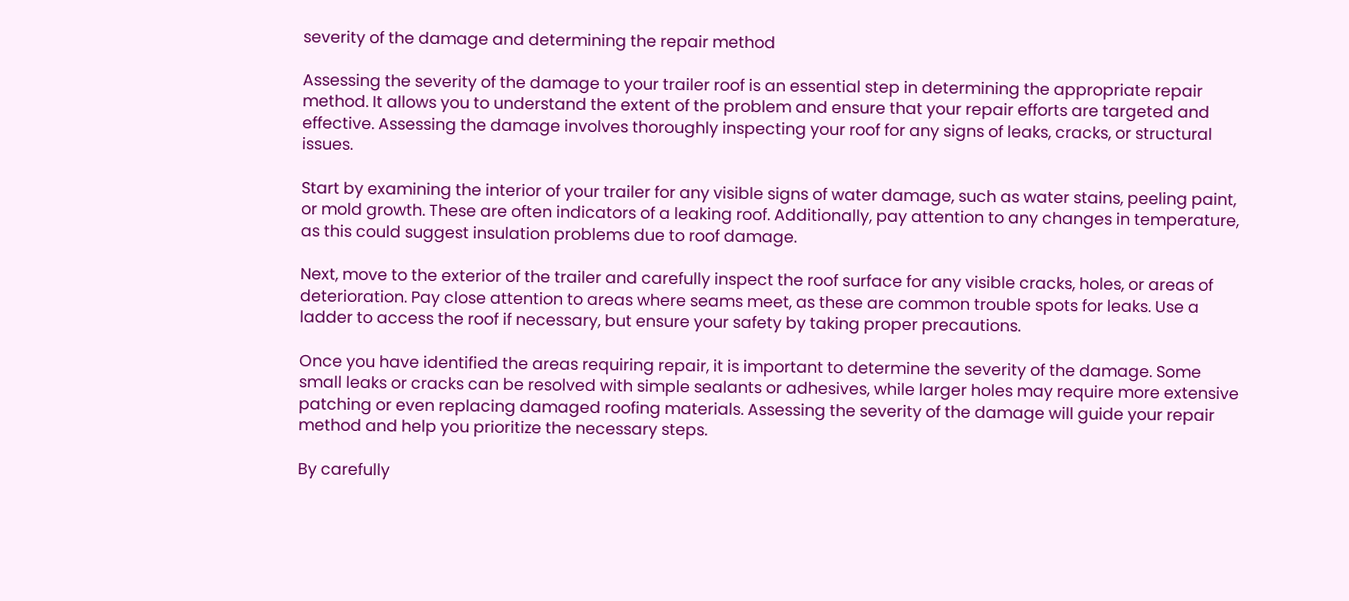severity of the damage and determining the repair method

Assessing the severity of the damage to your trailer roof is an essential step in determining the appropriate repair method. It allows you to understand the extent of the problem and ensure that your repair efforts are targeted and effective. Assessing the damage involves thoroughly inspecting your roof for any signs of leaks, cracks, or structural issues.

Start by examining the interior of your trailer for any visible signs of water damage, such as water stains, peeling paint, or mold growth. These are often indicators of a leaking roof. Additionally, pay attention to any changes in temperature, as this could suggest insulation problems due to roof damage.

Next, move to the exterior of the trailer and carefully inspect the roof surface for any visible cracks, holes, or areas of deterioration. Pay close attention to areas where seams meet, as these are common trouble spots for leaks. Use a ladder to access the roof if necessary, but ensure your safety by taking proper precautions.

Once you have identified the areas requiring repair, it is important to determine the severity of the damage. Some small leaks or cracks can be resolved with simple sealants or adhesives, while larger holes may require more extensive patching or even replacing damaged roofing materials. Assessing the severity of the damage will guide your repair method and help you prioritize the necessary steps.

By carefully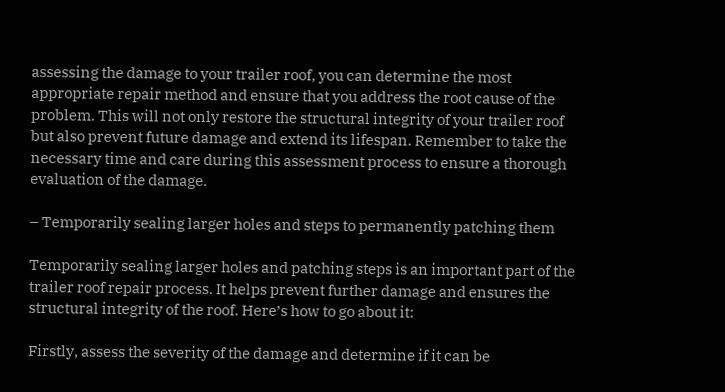assessing the damage to your trailer roof, you can determine the most appropriate repair method and ensure that you address the root cause of the problem. This will not only restore the structural integrity of your trailer roof but also prevent future damage and extend its lifespan. Remember to take the necessary time and care during this assessment process to ensure a thorough evaluation of the damage.

– Temporarily sealing larger holes and steps to permanently patching them

Temporarily sealing larger holes and patching steps is an important part of the trailer roof repair process. It helps prevent further damage and ensures the structural integrity of the roof. Here’s how to go about it:

Firstly, assess the severity of the damage and determine if it can be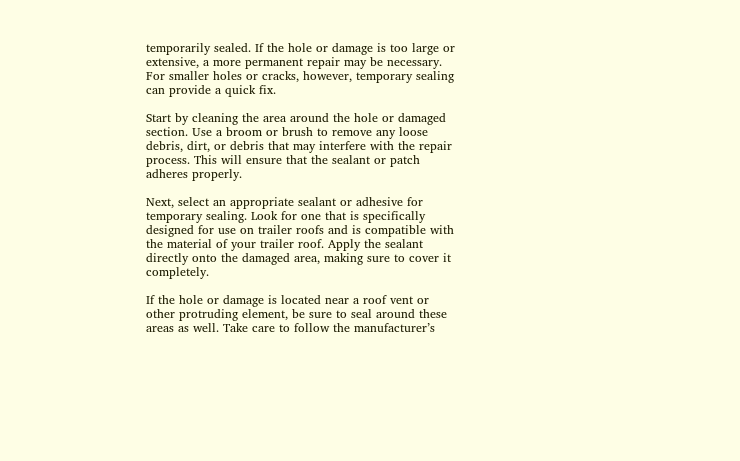temporarily sealed. If the hole or damage is too large or extensive, a more permanent repair may be necessary. For smaller holes or cracks, however, temporary sealing can provide a quick fix.

Start by cleaning the area around the hole or damaged section. Use a broom or brush to remove any loose debris, dirt, or debris that may interfere with the repair process. This will ensure that the sealant or patch adheres properly.

Next, select an appropriate sealant or adhesive for temporary sealing. Look for one that is specifically designed for use on trailer roofs and is compatible with the material of your trailer roof. Apply the sealant directly onto the damaged area, making sure to cover it completely.

If the hole or damage is located near a roof vent or other protruding element, be sure to seal around these areas as well. Take care to follow the manufacturer’s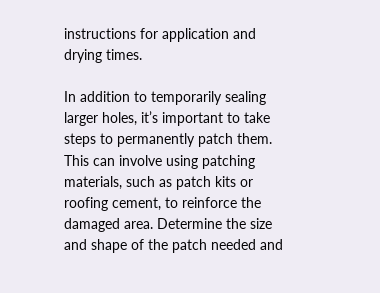instructions for application and drying times.

In addition to temporarily sealing larger holes, it’s important to take steps to permanently patch them. This can involve using patching materials, such as patch kits or roofing cement, to reinforce the damaged area. Determine the size and shape of the patch needed and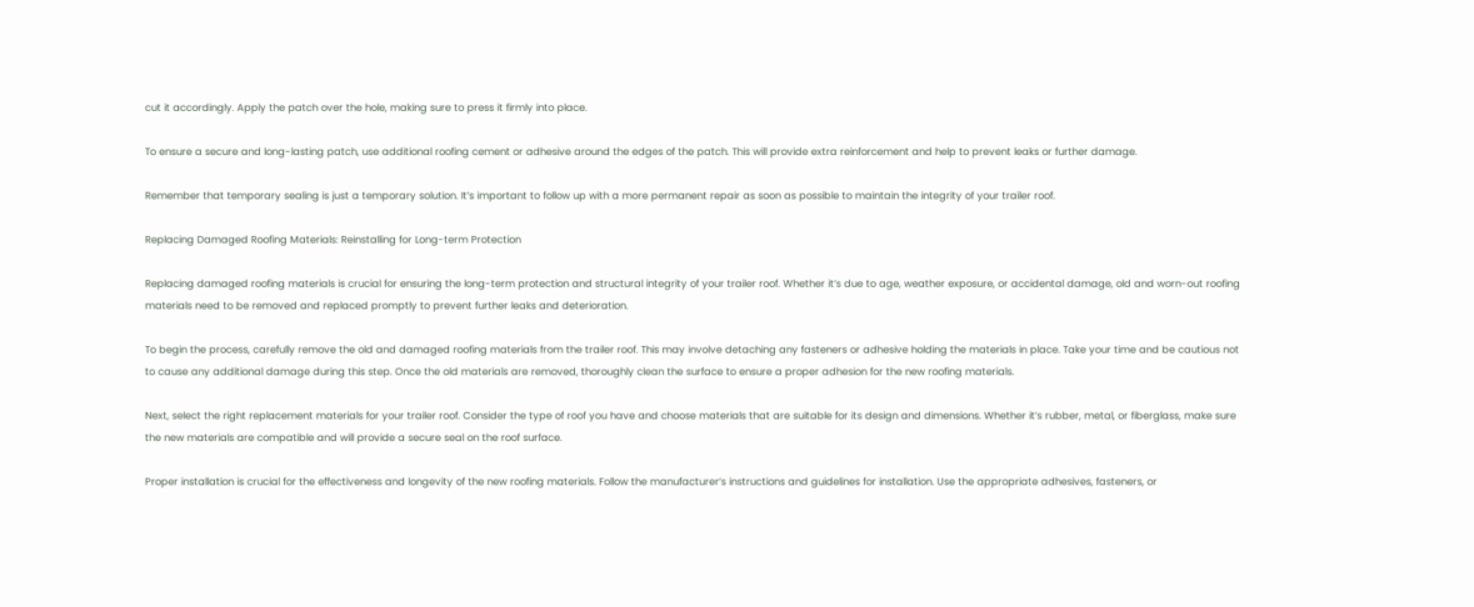cut it accordingly. Apply the patch over the hole, making sure to press it firmly into place.

To ensure a secure and long-lasting patch, use additional roofing cement or adhesive around the edges of the patch. This will provide extra reinforcement and help to prevent leaks or further damage.

Remember that temporary sealing is just a temporary solution. It’s important to follow up with a more permanent repair as soon as possible to maintain the integrity of your trailer roof.

Replacing Damaged Roofing Materials: Reinstalling for Long-term Protection

Replacing damaged roofing materials is crucial for ensuring the long-term protection and structural integrity of your trailer roof. Whether it’s due to age, weather exposure, or accidental damage, old and worn-out roofing materials need to be removed and replaced promptly to prevent further leaks and deterioration.

To begin the process, carefully remove the old and damaged roofing materials from the trailer roof. This may involve detaching any fasteners or adhesive holding the materials in place. Take your time and be cautious not to cause any additional damage during this step. Once the old materials are removed, thoroughly clean the surface to ensure a proper adhesion for the new roofing materials.

Next, select the right replacement materials for your trailer roof. Consider the type of roof you have and choose materials that are suitable for its design and dimensions. Whether it’s rubber, metal, or fiberglass, make sure the new materials are compatible and will provide a secure seal on the roof surface.

Proper installation is crucial for the effectiveness and longevity of the new roofing materials. Follow the manufacturer’s instructions and guidelines for installation. Use the appropriate adhesives, fasteners, or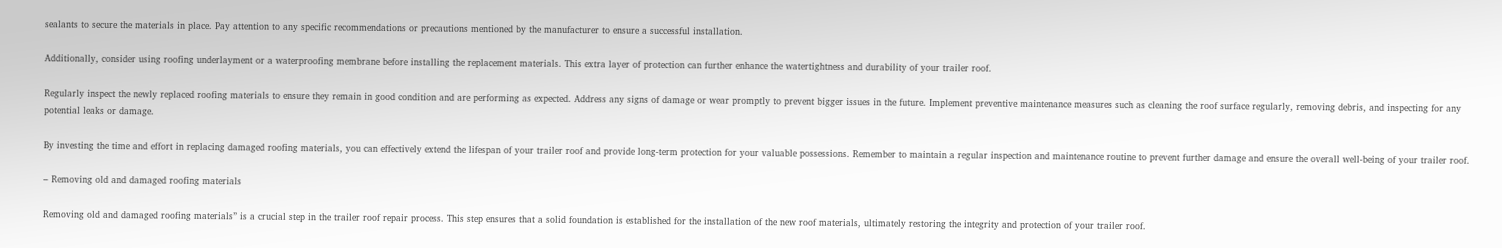sealants to secure the materials in place. Pay attention to any specific recommendations or precautions mentioned by the manufacturer to ensure a successful installation.

Additionally, consider using roofing underlayment or a waterproofing membrane before installing the replacement materials. This extra layer of protection can further enhance the watertightness and durability of your trailer roof.

Regularly inspect the newly replaced roofing materials to ensure they remain in good condition and are performing as expected. Address any signs of damage or wear promptly to prevent bigger issues in the future. Implement preventive maintenance measures such as cleaning the roof surface regularly, removing debris, and inspecting for any potential leaks or damage.

By investing the time and effort in replacing damaged roofing materials, you can effectively extend the lifespan of your trailer roof and provide long-term protection for your valuable possessions. Remember to maintain a regular inspection and maintenance routine to prevent further damage and ensure the overall well-being of your trailer roof.

– Removing old and damaged roofing materials

Removing old and damaged roofing materials” is a crucial step in the trailer roof repair process. This step ensures that a solid foundation is established for the installation of the new roof materials, ultimately restoring the integrity and protection of your trailer roof.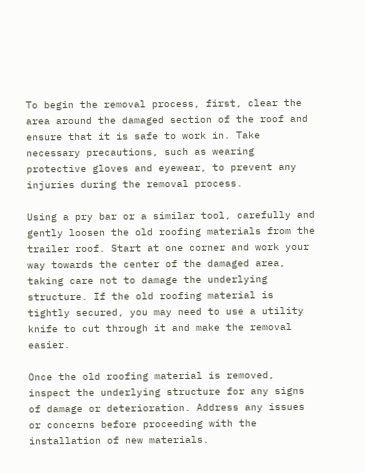To begin the removal process, first, clear the area around the damaged section of the roof and ensure that it is safe to work in. Take necessary precautions, such as wearing protective gloves and eyewear, to prevent any injuries during the removal process.

Using a pry bar or a similar tool, carefully and gently loosen the old roofing materials from the trailer roof. Start at one corner and work your way towards the center of the damaged area, taking care not to damage the underlying structure. If the old roofing material is tightly secured, you may need to use a utility knife to cut through it and make the removal easier.

Once the old roofing material is removed, inspect the underlying structure for any signs of damage or deterioration. Address any issues or concerns before proceeding with the installation of new materials.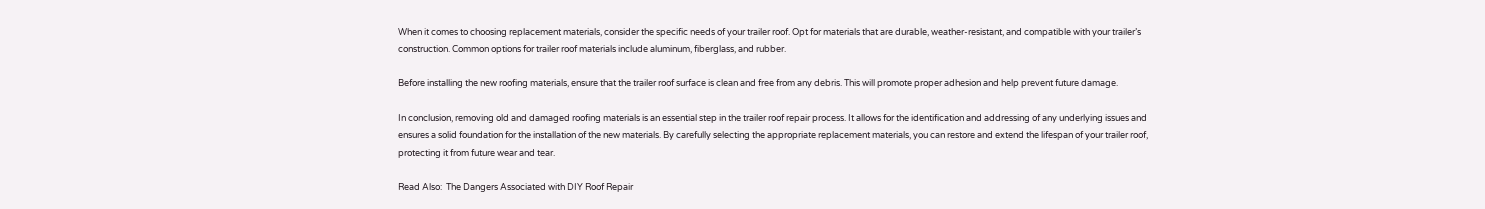When it comes to choosing replacement materials, consider the specific needs of your trailer roof. Opt for materials that are durable, weather-resistant, and compatible with your trailer’s construction. Common options for trailer roof materials include aluminum, fiberglass, and rubber.

Before installing the new roofing materials, ensure that the trailer roof surface is clean and free from any debris. This will promote proper adhesion and help prevent future damage.

In conclusion, removing old and damaged roofing materials is an essential step in the trailer roof repair process. It allows for the identification and addressing of any underlying issues and ensures a solid foundation for the installation of the new materials. By carefully selecting the appropriate replacement materials, you can restore and extend the lifespan of your trailer roof, protecting it from future wear and tear.

Read Also:  The Dangers Associated with DIY Roof Repair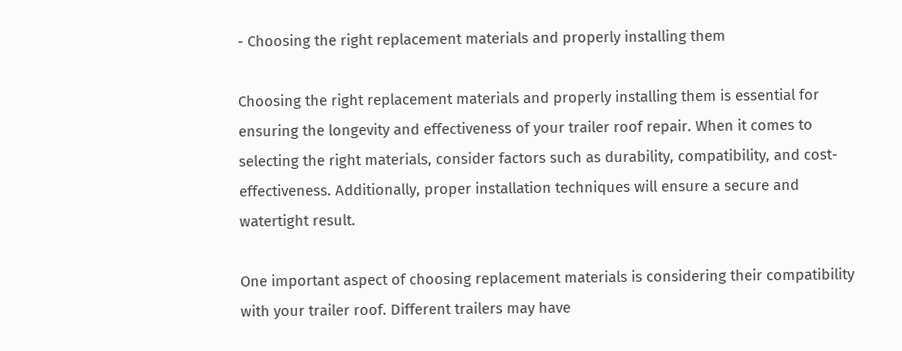- Choosing the right replacement materials and properly installing them

Choosing the right replacement materials and properly installing them is essential for ensuring the longevity and effectiveness of your trailer roof repair. When it comes to selecting the right materials, consider factors such as durability, compatibility, and cost-effectiveness. Additionally, proper installation techniques will ensure a secure and watertight result.

One important aspect of choosing replacement materials is considering their compatibility with your trailer roof. Different trailers may have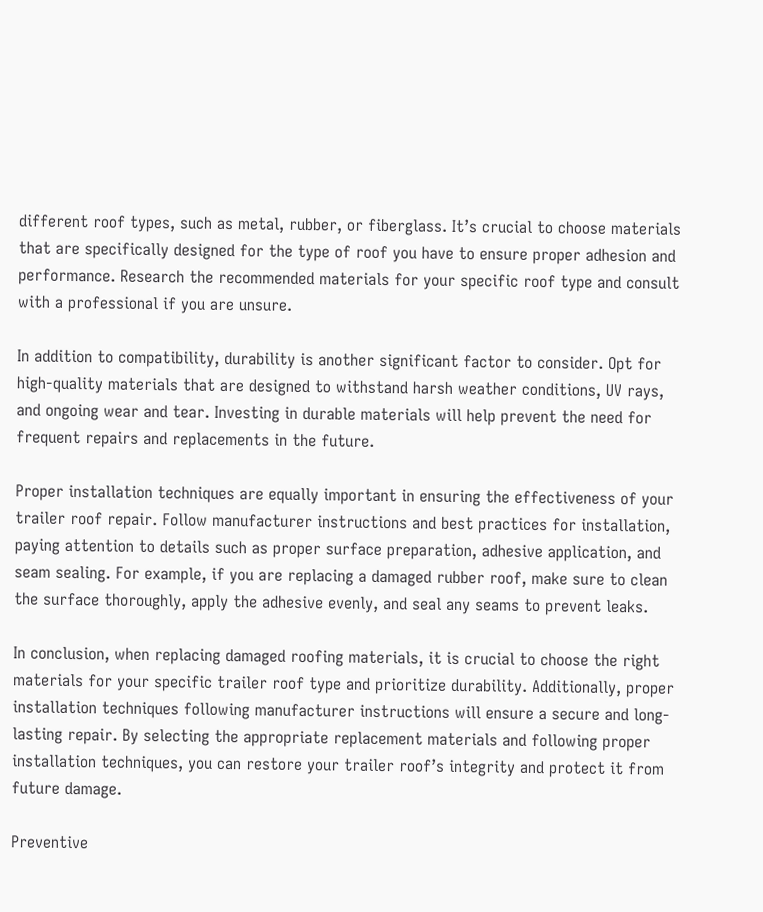different roof types, such as metal, rubber, or fiberglass. It’s crucial to choose materials that are specifically designed for the type of roof you have to ensure proper adhesion and performance. Research the recommended materials for your specific roof type and consult with a professional if you are unsure.

In addition to compatibility, durability is another significant factor to consider. Opt for high-quality materials that are designed to withstand harsh weather conditions, UV rays, and ongoing wear and tear. Investing in durable materials will help prevent the need for frequent repairs and replacements in the future.

Proper installation techniques are equally important in ensuring the effectiveness of your trailer roof repair. Follow manufacturer instructions and best practices for installation, paying attention to details such as proper surface preparation, adhesive application, and seam sealing. For example, if you are replacing a damaged rubber roof, make sure to clean the surface thoroughly, apply the adhesive evenly, and seal any seams to prevent leaks.

In conclusion, when replacing damaged roofing materials, it is crucial to choose the right materials for your specific trailer roof type and prioritize durability. Additionally, proper installation techniques following manufacturer instructions will ensure a secure and long-lasting repair. By selecting the appropriate replacement materials and following proper installation techniques, you can restore your trailer roof’s integrity and protect it from future damage.

Preventive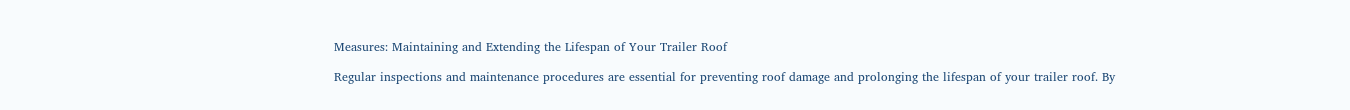Measures: Maintaining and Extending the Lifespan of Your Trailer Roof

Regular inspections and maintenance procedures are essential for preventing roof damage and prolonging the lifespan of your trailer roof. By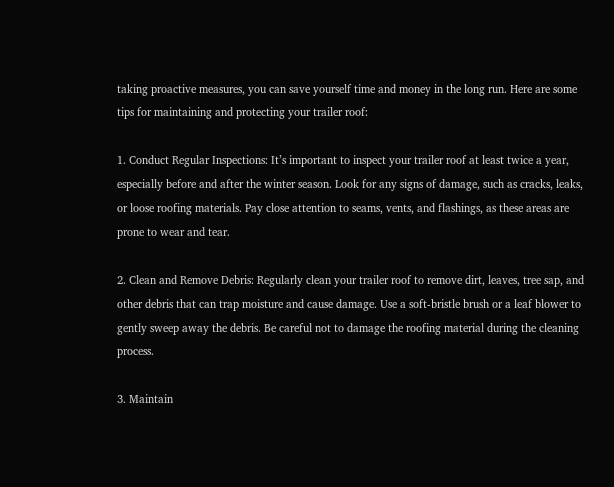taking proactive measures, you can save yourself time and money in the long run. Here are some tips for maintaining and protecting your trailer roof:

1. Conduct Regular Inspections: It’s important to inspect your trailer roof at least twice a year, especially before and after the winter season. Look for any signs of damage, such as cracks, leaks, or loose roofing materials. Pay close attention to seams, vents, and flashings, as these areas are prone to wear and tear.

2. Clean and Remove Debris: Regularly clean your trailer roof to remove dirt, leaves, tree sap, and other debris that can trap moisture and cause damage. Use a soft-bristle brush or a leaf blower to gently sweep away the debris. Be careful not to damage the roofing material during the cleaning process.

3. Maintain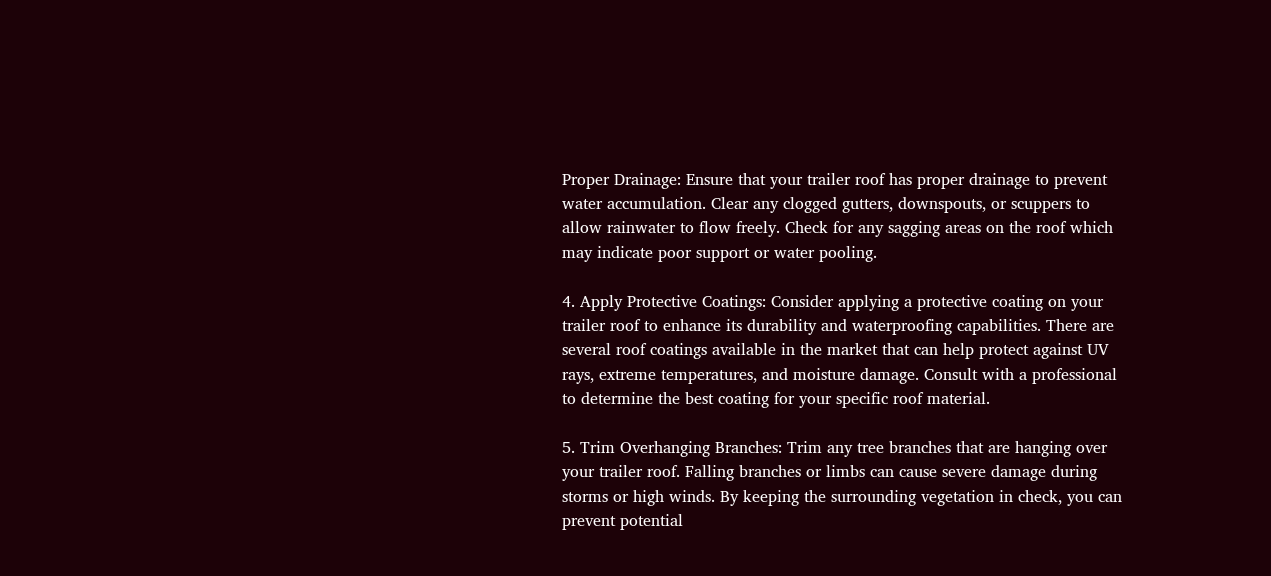Proper Drainage: Ensure that your trailer roof has proper drainage to prevent water accumulation. Clear any clogged gutters, downspouts, or scuppers to allow rainwater to flow freely. Check for any sagging areas on the roof which may indicate poor support or water pooling.

4. Apply Protective Coatings: Consider applying a protective coating on your trailer roof to enhance its durability and waterproofing capabilities. There are several roof coatings available in the market that can help protect against UV rays, extreme temperatures, and moisture damage. Consult with a professional to determine the best coating for your specific roof material.

5. Trim Overhanging Branches: Trim any tree branches that are hanging over your trailer roof. Falling branches or limbs can cause severe damage during storms or high winds. By keeping the surrounding vegetation in check, you can prevent potential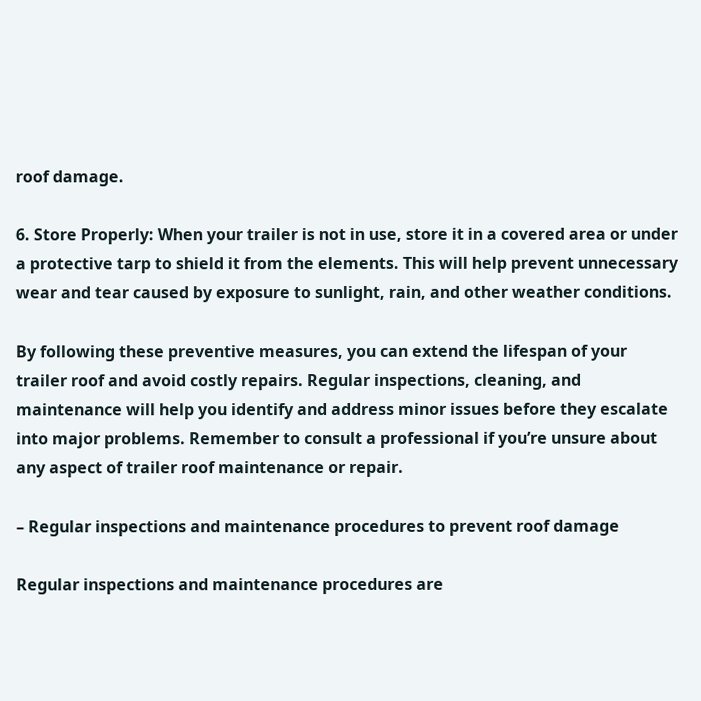roof damage.

6. Store Properly: When your trailer is not in use, store it in a covered area or under a protective tarp to shield it from the elements. This will help prevent unnecessary wear and tear caused by exposure to sunlight, rain, and other weather conditions.

By following these preventive measures, you can extend the lifespan of your trailer roof and avoid costly repairs. Regular inspections, cleaning, and maintenance will help you identify and address minor issues before they escalate into major problems. Remember to consult a professional if you’re unsure about any aspect of trailer roof maintenance or repair.

– Regular inspections and maintenance procedures to prevent roof damage

Regular inspections and maintenance procedures are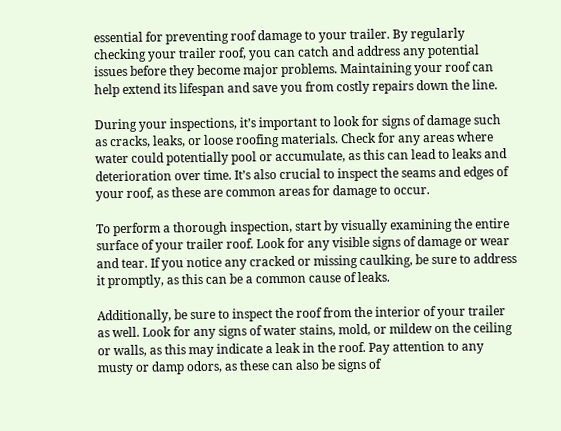essential for preventing roof damage to your trailer. By regularly checking your trailer roof, you can catch and address any potential issues before they become major problems. Maintaining your roof can help extend its lifespan and save you from costly repairs down the line.

During your inspections, it’s important to look for signs of damage such as cracks, leaks, or loose roofing materials. Check for any areas where water could potentially pool or accumulate, as this can lead to leaks and deterioration over time. It’s also crucial to inspect the seams and edges of your roof, as these are common areas for damage to occur.

To perform a thorough inspection, start by visually examining the entire surface of your trailer roof. Look for any visible signs of damage or wear and tear. If you notice any cracked or missing caulking, be sure to address it promptly, as this can be a common cause of leaks.

Additionally, be sure to inspect the roof from the interior of your trailer as well. Look for any signs of water stains, mold, or mildew on the ceiling or walls, as this may indicate a leak in the roof. Pay attention to any musty or damp odors, as these can also be signs of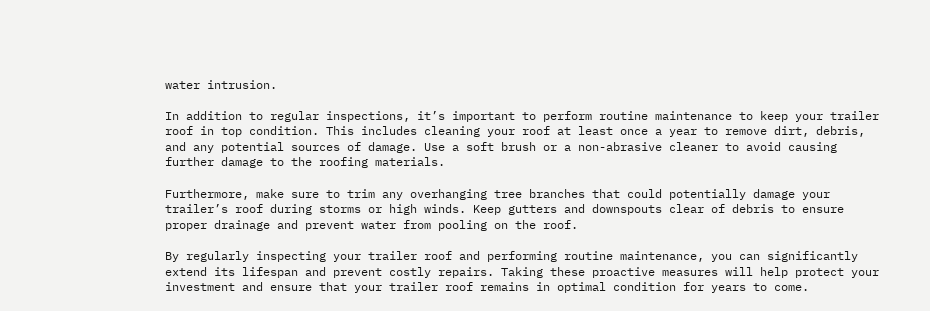water intrusion.

In addition to regular inspections, it’s important to perform routine maintenance to keep your trailer roof in top condition. This includes cleaning your roof at least once a year to remove dirt, debris, and any potential sources of damage. Use a soft brush or a non-abrasive cleaner to avoid causing further damage to the roofing materials.

Furthermore, make sure to trim any overhanging tree branches that could potentially damage your trailer’s roof during storms or high winds. Keep gutters and downspouts clear of debris to ensure proper drainage and prevent water from pooling on the roof.

By regularly inspecting your trailer roof and performing routine maintenance, you can significantly extend its lifespan and prevent costly repairs. Taking these proactive measures will help protect your investment and ensure that your trailer roof remains in optimal condition for years to come.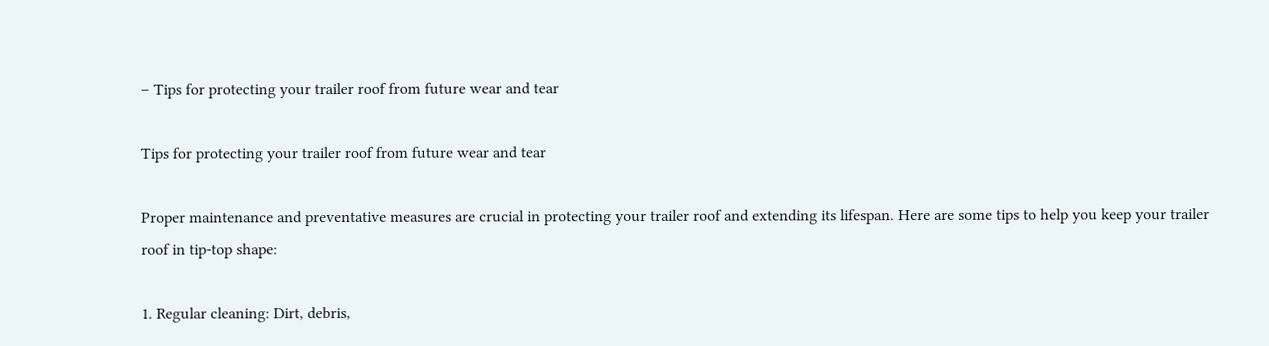– Tips for protecting your trailer roof from future wear and tear

Tips for protecting your trailer roof from future wear and tear

Proper maintenance and preventative measures are crucial in protecting your trailer roof and extending its lifespan. Here are some tips to help you keep your trailer roof in tip-top shape:

1. Regular cleaning: Dirt, debris,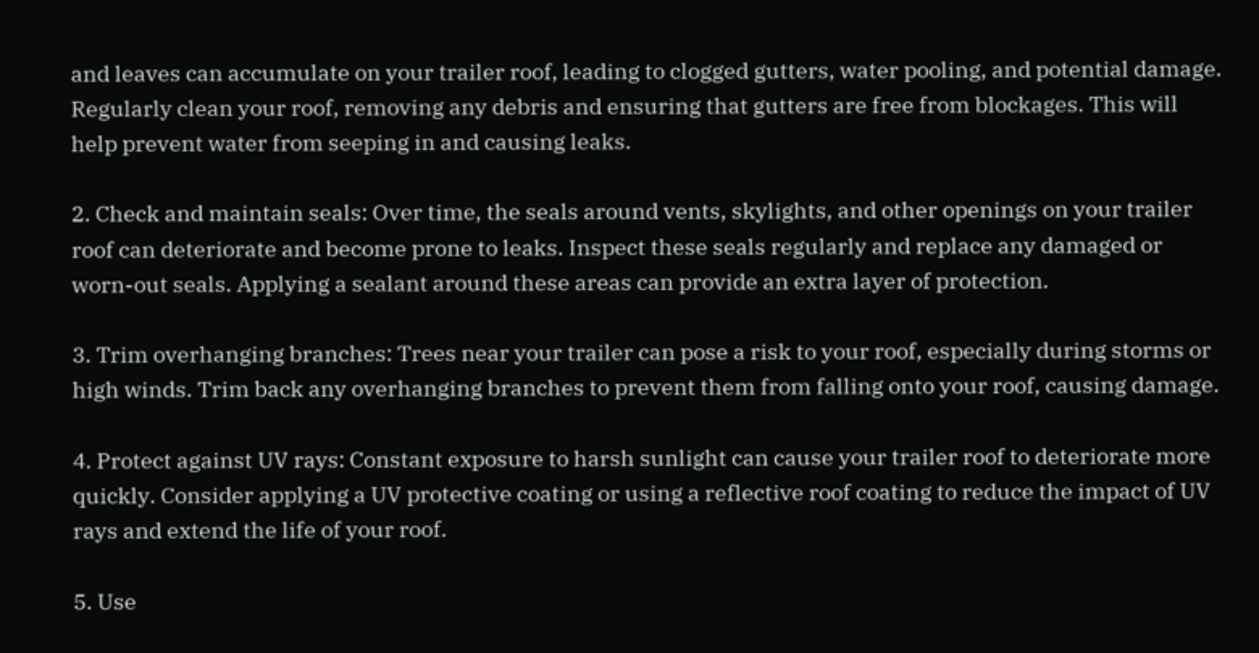and leaves can accumulate on your trailer roof, leading to clogged gutters, water pooling, and potential damage. Regularly clean your roof, removing any debris and ensuring that gutters are free from blockages. This will help prevent water from seeping in and causing leaks.

2. Check and maintain seals: Over time, the seals around vents, skylights, and other openings on your trailer roof can deteriorate and become prone to leaks. Inspect these seals regularly and replace any damaged or worn-out seals. Applying a sealant around these areas can provide an extra layer of protection.

3. Trim overhanging branches: Trees near your trailer can pose a risk to your roof, especially during storms or high winds. Trim back any overhanging branches to prevent them from falling onto your roof, causing damage.

4. Protect against UV rays: Constant exposure to harsh sunlight can cause your trailer roof to deteriorate more quickly. Consider applying a UV protective coating or using a reflective roof coating to reduce the impact of UV rays and extend the life of your roof.

5. Use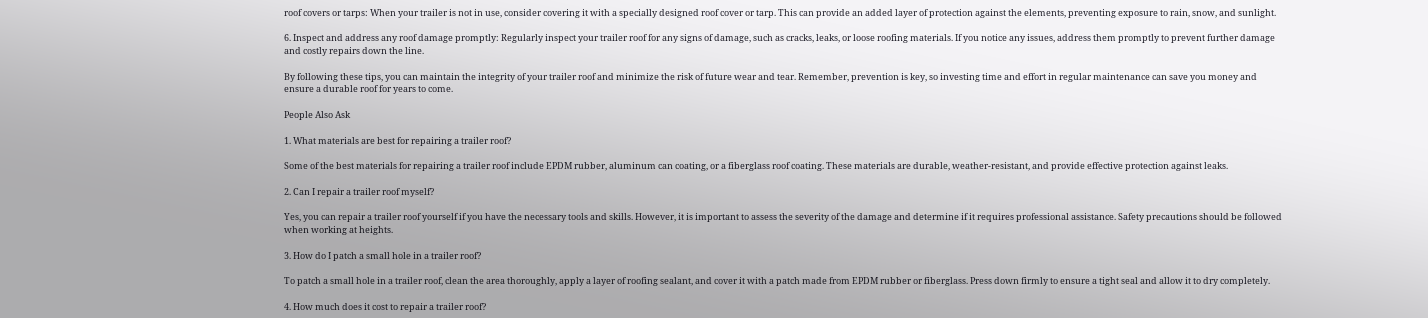roof covers or tarps: When your trailer is not in use, consider covering it with a specially designed roof cover or tarp. This can provide an added layer of protection against the elements, preventing exposure to rain, snow, and sunlight.

6. Inspect and address any roof damage promptly: Regularly inspect your trailer roof for any signs of damage, such as cracks, leaks, or loose roofing materials. If you notice any issues, address them promptly to prevent further damage and costly repairs down the line.

By following these tips, you can maintain the integrity of your trailer roof and minimize the risk of future wear and tear. Remember, prevention is key, so investing time and effort in regular maintenance can save you money and ensure a durable roof for years to come.

People Also Ask

1. What materials are best for repairing a trailer roof?

Some of the best materials for repairing a trailer roof include EPDM rubber, aluminum can coating, or a fiberglass roof coating. These materials are durable, weather-resistant, and provide effective protection against leaks.

2. Can I repair a trailer roof myself?

Yes, you can repair a trailer roof yourself if you have the necessary tools and skills. However, it is important to assess the severity of the damage and determine if it requires professional assistance. Safety precautions should be followed when working at heights.

3. How do I patch a small hole in a trailer roof?

To patch a small hole in a trailer roof, clean the area thoroughly, apply a layer of roofing sealant, and cover it with a patch made from EPDM rubber or fiberglass. Press down firmly to ensure a tight seal and allow it to dry completely.

4. How much does it cost to repair a trailer roof?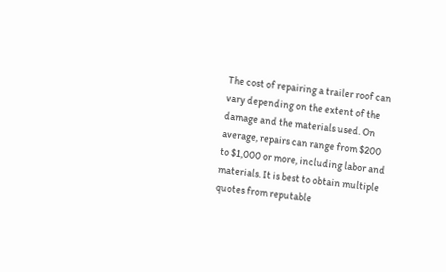The cost of repairing a trailer roof can vary depending on the extent of the damage and the materials used. On average, repairs can range from $200 to $1,000 or more, including labor and materials. It is best to obtain multiple quotes from reputable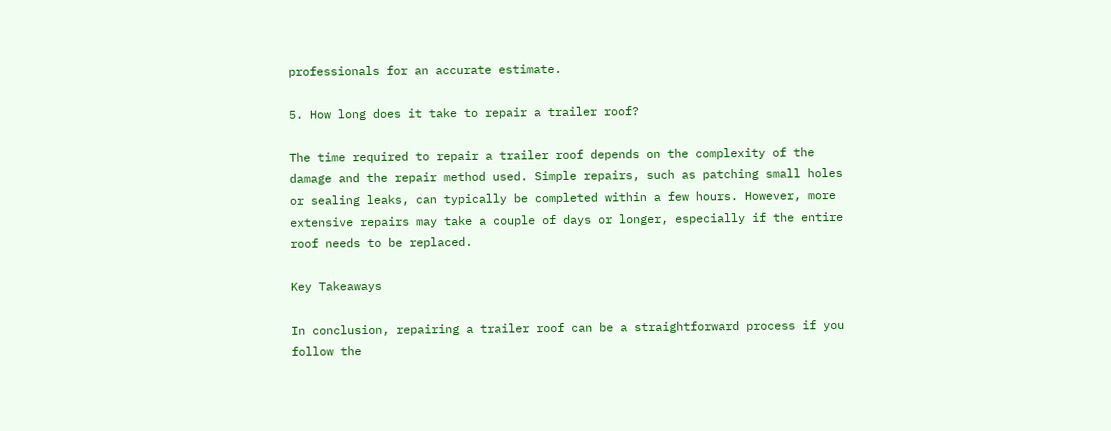professionals for an accurate estimate.

5. How long does it take to repair a trailer roof?

The time required to repair a trailer roof depends on the complexity of the damage and the repair method used. Simple repairs, such as patching small holes or sealing leaks, can typically be completed within a few hours. However, more extensive repairs may take a couple of days or longer, especially if the entire roof needs to be replaced.

Key Takeaways

In conclusion, repairing a trailer roof can be a straightforward process if you follow the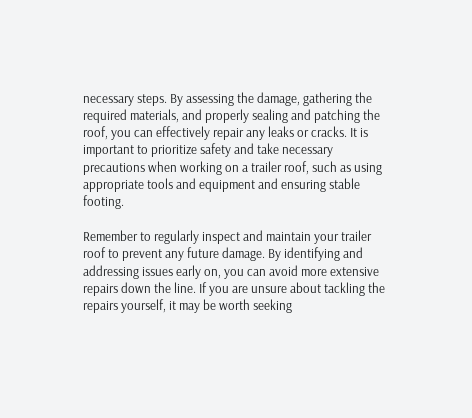necessary steps. By assessing the damage, gathering the required materials, and properly sealing and patching the roof, you can effectively repair any leaks or cracks. It is important to prioritize safety and take necessary precautions when working on a trailer roof, such as using appropriate tools and equipment and ensuring stable footing.

Remember to regularly inspect and maintain your trailer roof to prevent any future damage. By identifying and addressing issues early on, you can avoid more extensive repairs down the line. If you are unsure about tackling the repairs yourself, it may be worth seeking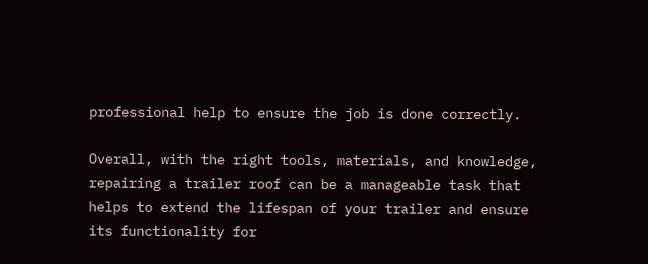professional help to ensure the job is done correctly.

Overall, with the right tools, materials, and knowledge, repairing a trailer roof can be a manageable task that helps to extend the lifespan of your trailer and ensure its functionality for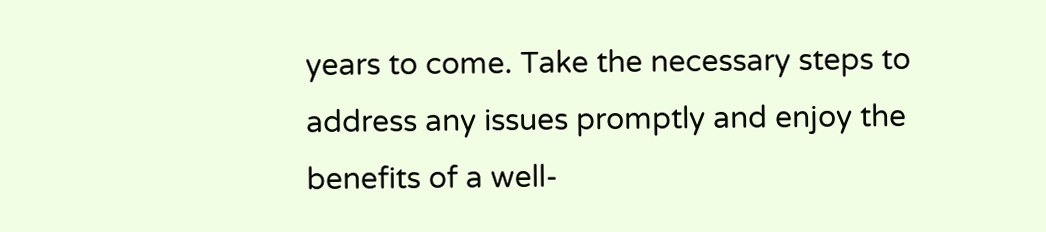years to come. Take the necessary steps to address any issues promptly and enjoy the benefits of a well-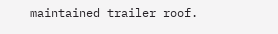maintained trailer roof.